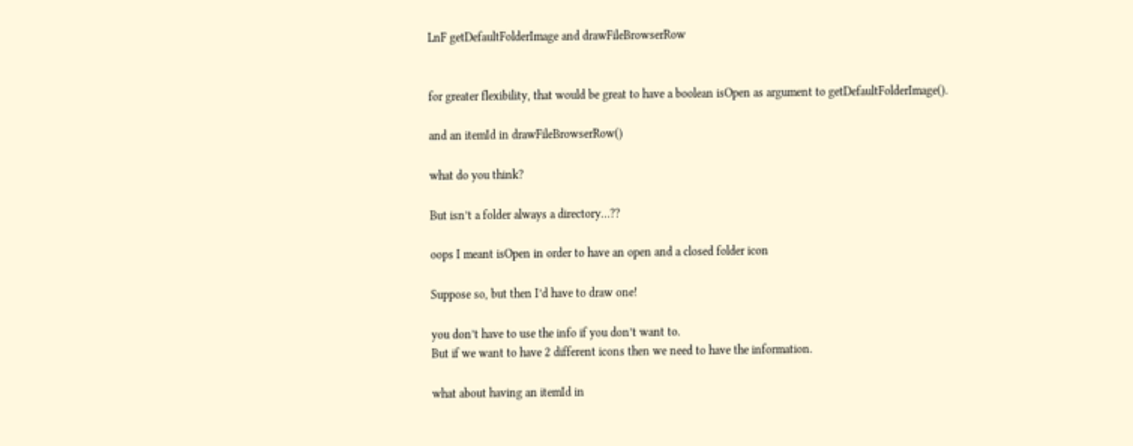LnF getDefaultFolderImage and drawFileBrowserRow


for greater flexibility, that would be great to have a boolean isOpen as argument to getDefaultFolderImage().

and an itemId in drawFileBrowserRow()

what do you think?

But isn’t a folder always a directory…??

oops I meant isOpen in order to have an open and a closed folder icon

Suppose so, but then I’d have to draw one!

you don’t have to use the info if you don’t want to.
But if we want to have 2 different icons then we need to have the information.

what about having an itemId in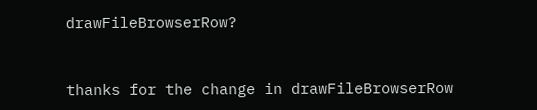drawFileBrowserRow?


thanks for the change in drawFileBrowserRow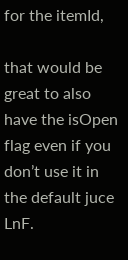for the itemId,

that would be great to also have the isOpen flag even if you don’t use it in the default juce LnF.